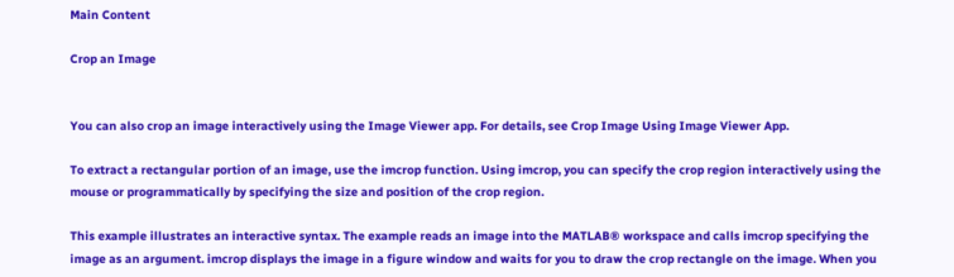Main Content

Crop an Image


You can also crop an image interactively using the Image Viewer app. For details, see Crop Image Using Image Viewer App.

To extract a rectangular portion of an image, use the imcrop function. Using imcrop, you can specify the crop region interactively using the mouse or programmatically by specifying the size and position of the crop region.

This example illustrates an interactive syntax. The example reads an image into the MATLAB® workspace and calls imcrop specifying the image as an argument. imcrop displays the image in a figure window and waits for you to draw the crop rectangle on the image. When you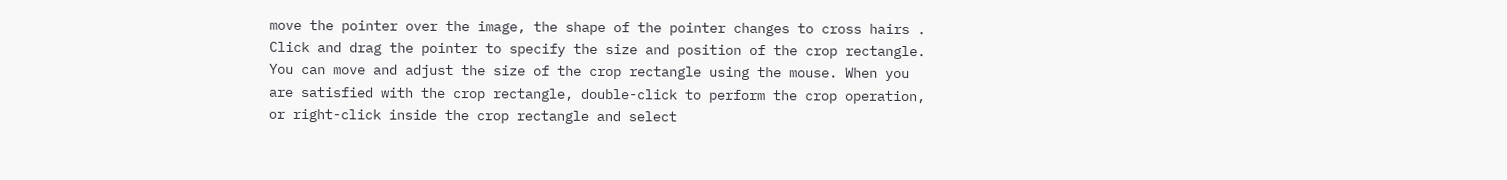move the pointer over the image, the shape of the pointer changes to cross hairs . Click and drag the pointer to specify the size and position of the crop rectangle. You can move and adjust the size of the crop rectangle using the mouse. When you are satisfied with the crop rectangle, double-click to perform the crop operation, or right-click inside the crop rectangle and select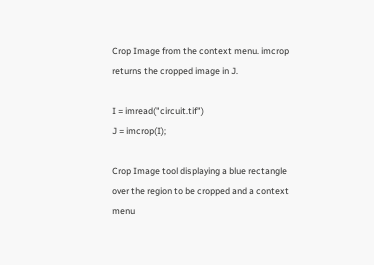Crop Image from the context menu. imcrop returns the cropped image in J.

I = imread("circuit.tif")
J = imcrop(I);

Crop Image tool displaying a blue rectangle over the region to be cropped and a context menu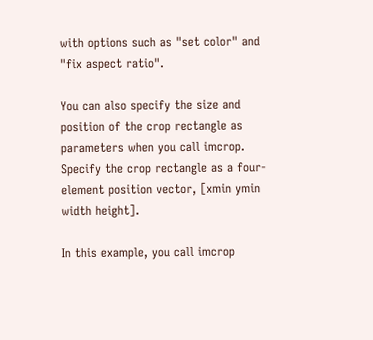with options such as "set color" and "fix aspect ratio".

You can also specify the size and position of the crop rectangle as parameters when you call imcrop. Specify the crop rectangle as a four-element position vector, [xmin ymin width height].

In this example, you call imcrop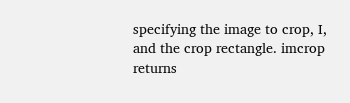specifying the image to crop, I, and the crop rectangle. imcrop returns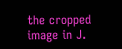the cropped image in J.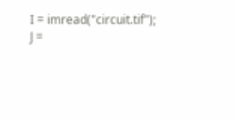I = imread("circuit.tif");
J =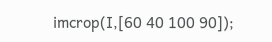imcrop(I,[60 40 100 90]);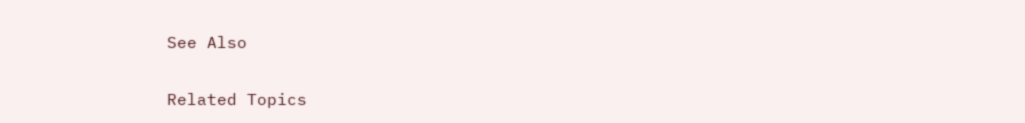See Also

Related Topics